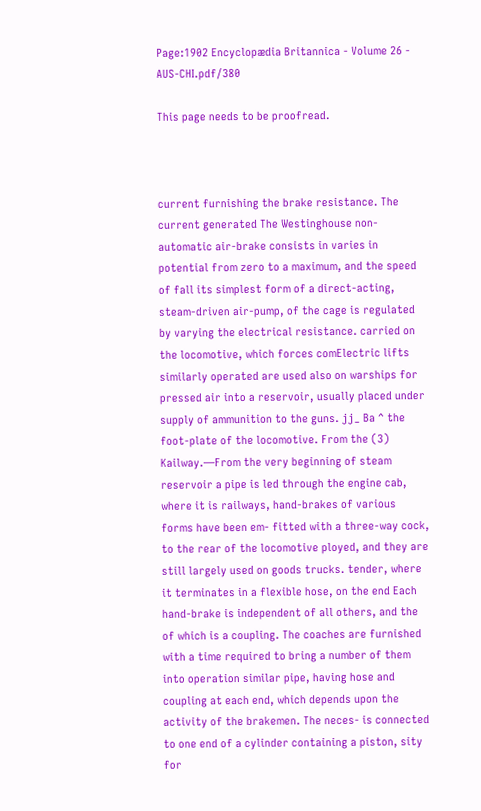Page:1902 Encyclopædia Britannica - Volume 26 - AUS-CHI.pdf/380

This page needs to be proofread.



current furnishing the brake resistance. The current generated The Westinghouse non-automatic air-brake consists in varies in potential from zero to a maximum, and the speed of fall its simplest form of a direct-acting, steam-driven air-pump, of the cage is regulated by varying the electrical resistance. carried on the locomotive, which forces comElectric lifts similarly operated are used also on warships for pressed air into a reservoir, usually placed under supply of ammunition to the guns. jj_ Ba ^ the foot-plate of the locomotive. From the (3) Kailway.—From the very beginning of steam reservoir a pipe is led through the engine cab, where it is railways, hand-brakes of various forms have been em- fitted with a three-way cock, to the rear of the locomotive ployed, and they are still largely used on goods trucks. tender, where it terminates in a flexible hose, on the end Each hand-brake is independent of all others, and the of which is a coupling. The coaches are furnished with a time required to bring a number of them into operation similar pipe, having hose and coupling at each end, which depends upon the activity of the brakemen. The neces- is connected to one end of a cylinder containing a piston, sity for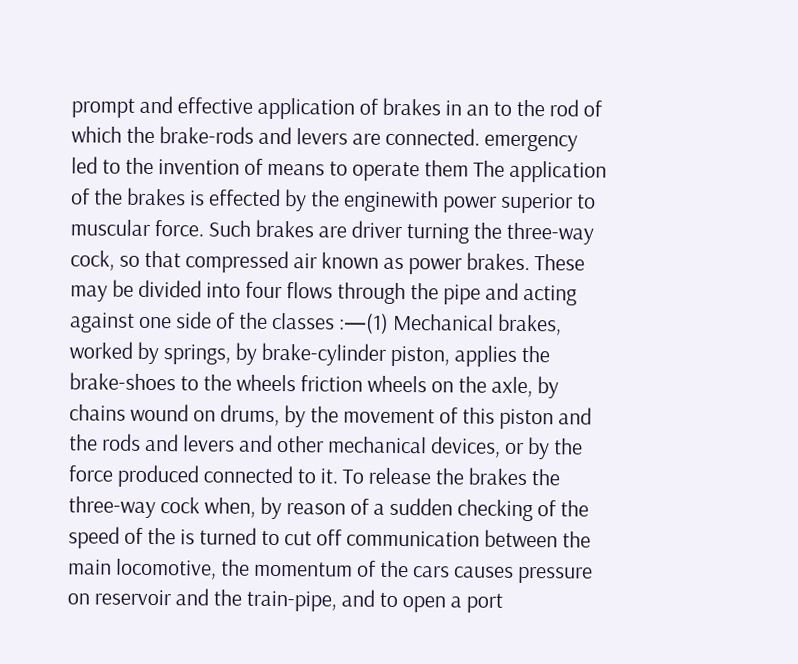prompt and effective application of brakes in an to the rod of which the brake-rods and levers are connected. emergency led to the invention of means to operate them The application of the brakes is effected by the enginewith power superior to muscular force. Such brakes are driver turning the three-way cock, so that compressed air known as power brakes. These may be divided into four flows through the pipe and acting against one side of the classes :—(1) Mechanical brakes, worked by springs, by brake-cylinder piston, applies the brake-shoes to the wheels friction wheels on the axle, by chains wound on drums, by the movement of this piston and the rods and levers and other mechanical devices, or by the force produced connected to it. To release the brakes the three-way cock when, by reason of a sudden checking of the speed of the is turned to cut off communication between the main locomotive, the momentum of the cars causes pressure on reservoir and the train-pipe, and to open a port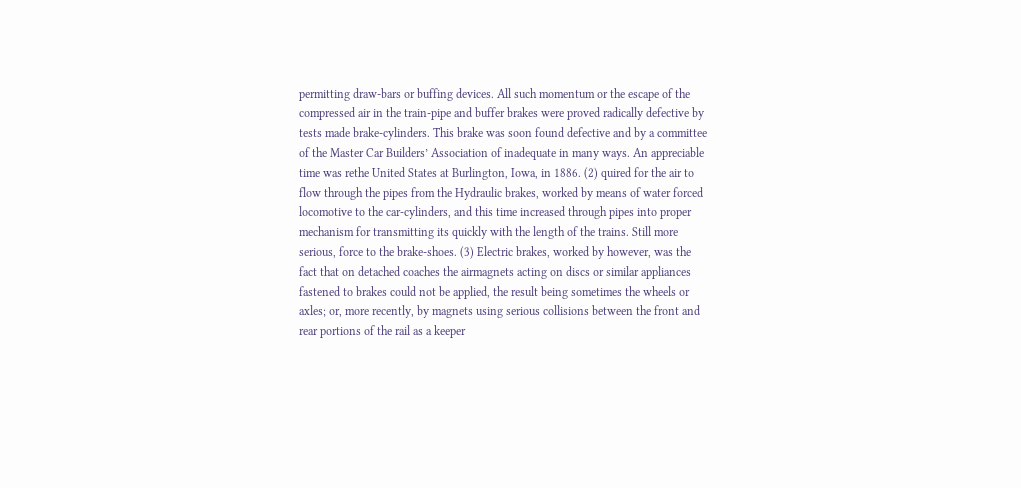permitting draw-bars or buffing devices. All such momentum or the escape of the compressed air in the train-pipe and buffer brakes were proved radically defective by tests made brake-cylinders. This brake was soon found defective and by a committee of the Master Car Builders’ Association of inadequate in many ways. An appreciable time was rethe United States at Burlington, Iowa, in 1886. (2) quired for the air to flow through the pipes from the Hydraulic brakes, worked by means of water forced locomotive to the car-cylinders, and this time increased through pipes into proper mechanism for transmitting its quickly with the length of the trains. Still more serious, force to the brake-shoes. (3) Electric brakes, worked by however, was the fact that on detached coaches the airmagnets acting on discs or similar appliances fastened to brakes could not be applied, the result being sometimes the wheels or axles; or, more recently, by magnets using serious collisions between the front and rear portions of the rail as a keeper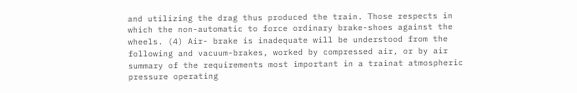and utilizing the drag thus produced the train. Those respects in which the non-automatic to force ordinary brake-shoes against the wheels. (4) Air- brake is inadequate will be understood from the following and vacuum-brakes, worked by compressed air, or by air summary of the requirements most important in a trainat atmospheric pressure operating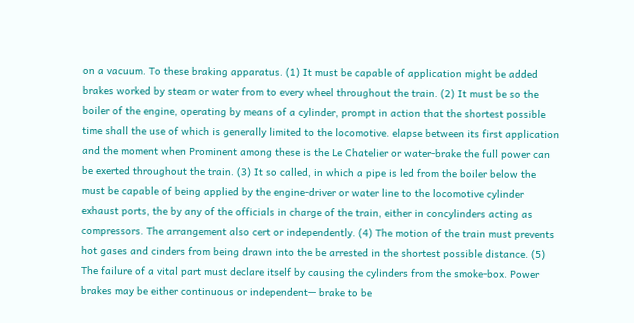on a vacuum. To these braking apparatus. (1) It must be capable of application might be added brakes worked by steam or water from to every wheel throughout the train. (2) It must be so the boiler of the engine, operating by means of a cylinder, prompt in action that the shortest possible time shall the use of which is generally limited to the locomotive. elapse between its first application and the moment when Prominent among these is the Le Chatelier or water-brake the full power can be exerted throughout the train. (3) It so called, in which a pipe is led from the boiler below the must be capable of being applied by the engine-driver or water line to the locomotive cylinder exhaust ports, the by any of the officials in charge of the train, either in concylinders acting as compressors. The arrangement also cert or independently. (4) The motion of the train must prevents hot gases and cinders from being drawn into the be arrested in the shortest possible distance. (5) The failure of a vital part must declare itself by causing the cylinders from the smoke-box. Power brakes may be either continuous or independent— brake to be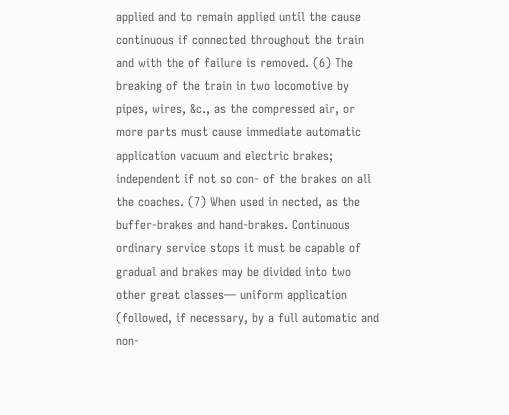applied and to remain applied until the cause continuous if connected throughout the train and with the of failure is removed. (6) The breaking of the train in two locomotive by pipes, wires, &c., as the compressed air, or more parts must cause immediate automatic application vacuum and electric brakes; independent if not so con- of the brakes on all the coaches. (7) When used in nected, as the buffer-brakes and hand-brakes. Continuous ordinary service stops it must be capable of gradual and brakes may be divided into two other great classes— uniform application (followed, if necessary, by a full automatic and non-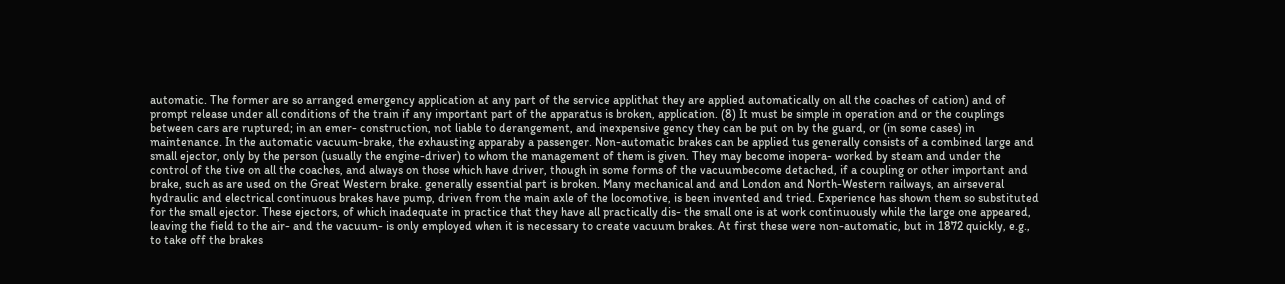automatic. The former are so arranged emergency application at any part of the service applithat they are applied automatically on all the coaches of cation) and of prompt release under all conditions of the train if any important part of the apparatus is broken, application. (8) It must be simple in operation and or the couplings between cars are ruptured; in an emer- construction, not liable to derangement, and inexpensive gency they can be put on by the guard, or (in some cases) in maintenance. In the automatic vacuum-brake, the exhausting apparaby a passenger. Non-automatic brakes can be applied tus generally consists of a combined large and small ejector, only by the person (usually the engine-driver) to whom the management of them is given. They may become inopera- worked by steam and under the control of the tive on all the coaches, and always on those which have driver, though in some forms of the vacuumbecome detached, if a coupling or other important and brake, such as are used on the Great Western brake. generally essential part is broken. Many mechanical and and London and North-Western railways, an airseveral hydraulic and electrical continuous brakes have pump, driven from the main axle of the locomotive, is been invented and tried. Experience has shown them so substituted for the small ejector. These ejectors, of which inadequate in practice that they have all practically dis- the small one is at work continuously while the large one appeared, leaving the field to the air- and the vacuum- is only employed when it is necessary to create vacuum brakes. At first these were non-automatic, but in 1872 quickly, e.g., to take off the brakes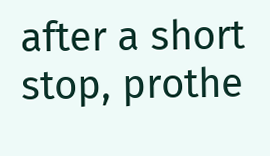after a short stop, prothe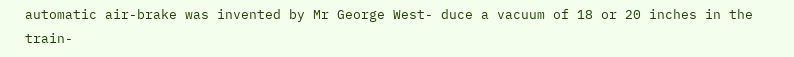automatic air-brake was invented by Mr George West- duce a vacuum of 18 or 20 inches in the train-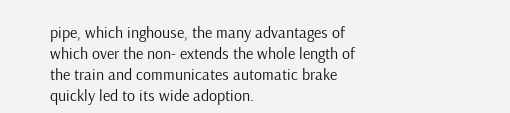pipe, which inghouse, the many advantages of which over the non- extends the whole length of the train and communicates automatic brake quickly led to its wide adoption.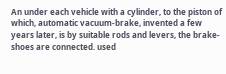An under each vehicle with a cylinder, to the piston of which, automatic vacuum-brake, invented a few years later, is by suitable rods and levers, the brake-shoes are connected. used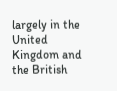largely in the United Kingdom and the British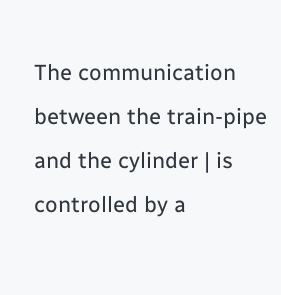The communication between the train-pipe and the cylinder | is controlled by a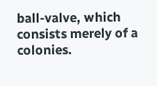ball-valve, which consists merely of a colonies.